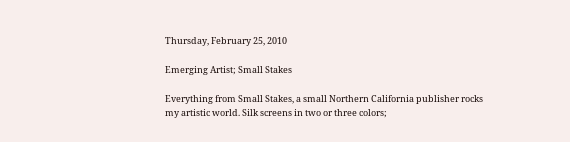Thursday, February 25, 2010

Emerging Artist; Small Stakes

Everything from Small Stakes, a small Northern California publisher rocks my artistic world. Silk screens in two or three colors;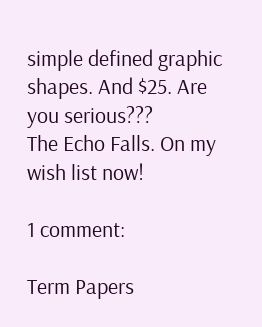simple defined graphic shapes. And $25. Are you serious???
The Echo Falls. On my wish list now!

1 comment:

Term Papers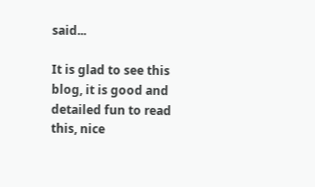said...

It is glad to see this blog, it is good and detailed fun to read this, nice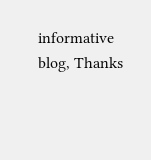informative blog, Thanks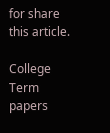for share this article.

College Term papers